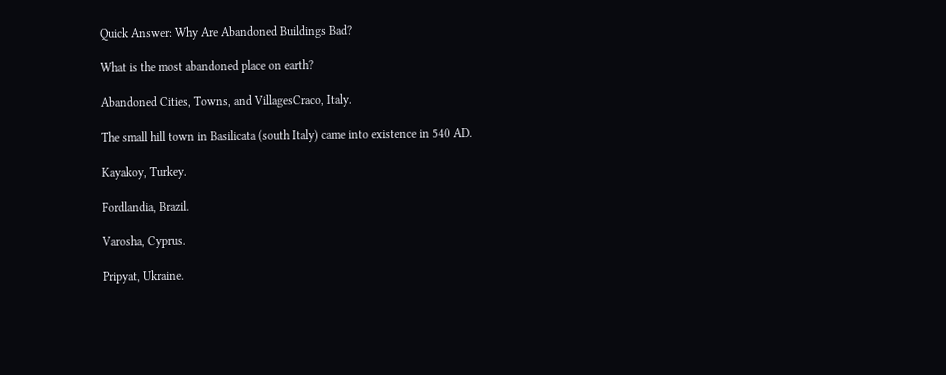Quick Answer: Why Are Abandoned Buildings Bad?

What is the most abandoned place on earth?

Abandoned Cities, Towns, and VillagesCraco, Italy.

The small hill town in Basilicata (south Italy) came into existence in 540 AD.

Kayakoy, Turkey.

Fordlandia, Brazil.

Varosha, Cyprus.

Pripyat, Ukraine.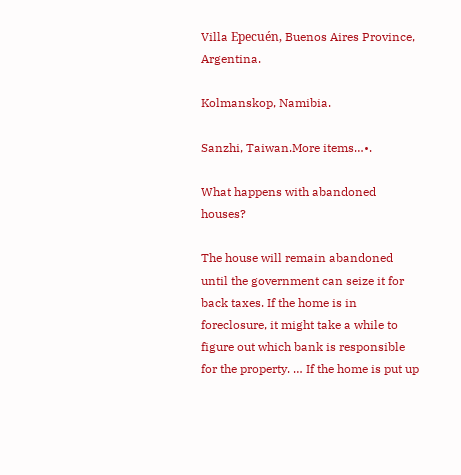Villa Epecuén, Buenos Aires Province, Argentina.

Kolmanskop, Namibia.

Sanzhi, Taiwan.More items…•.

What happens with abandoned houses?

The house will remain abandoned until the government can seize it for back taxes. If the home is in foreclosure, it might take a while to figure out which bank is responsible for the property. … If the home is put up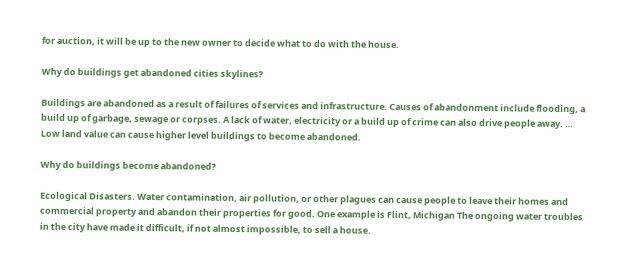for auction, it will be up to the new owner to decide what to do with the house.

Why do buildings get abandoned cities skylines?

Buildings are abandoned as a result of failures of services and infrastructure. Causes of abandonment include flooding, a build up of garbage, sewage or corpses. A lack of water, electricity or a build up of crime can also drive people away. … Low land value can cause higher level buildings to become abandoned.

Why do buildings become abandoned?

Ecological Disasters. Water contamination, air pollution, or other plagues can cause people to leave their homes and commercial property and abandon their properties for good. One example is Flint, Michigan The ongoing water troubles in the city have made it difficult, if not almost impossible, to sell a house.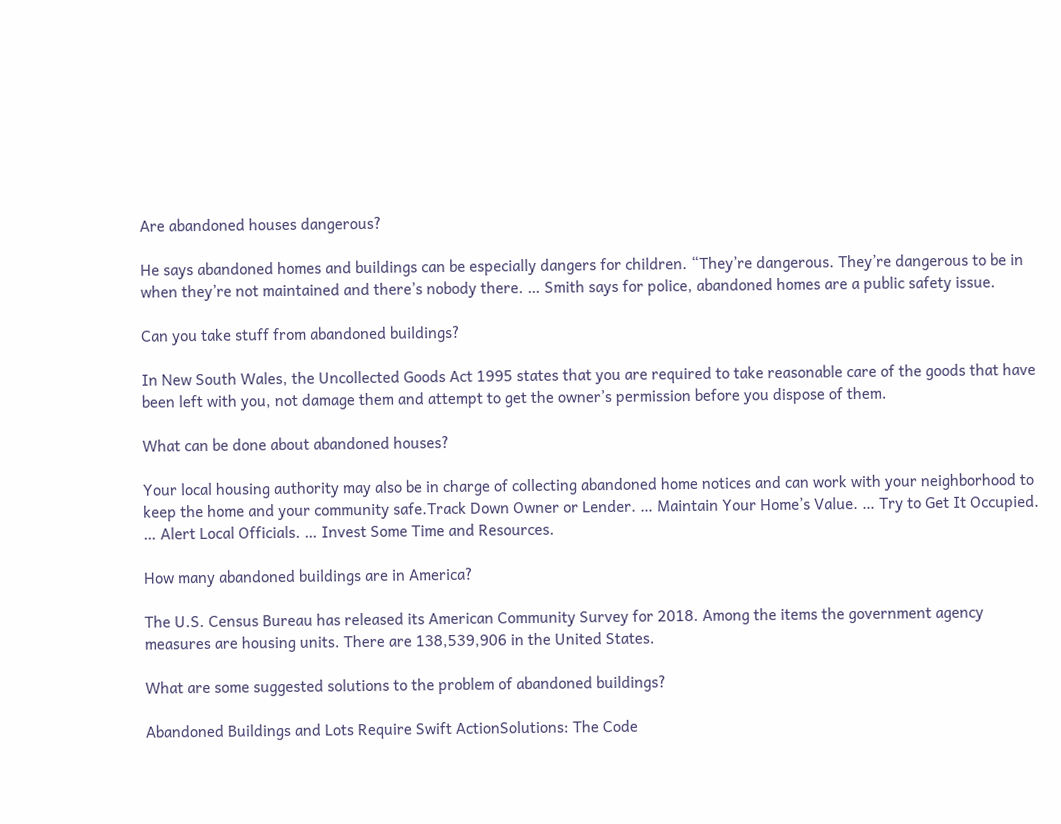Are abandoned houses dangerous?

He says abandoned homes and buildings can be especially dangers for children. “They’re dangerous. They’re dangerous to be in when they’re not maintained and there’s nobody there. … Smith says for police, abandoned homes are a public safety issue.

Can you take stuff from abandoned buildings?

In New South Wales, the Uncollected Goods Act 1995 states that you are required to take reasonable care of the goods that have been left with you, not damage them and attempt to get the owner’s permission before you dispose of them.

What can be done about abandoned houses?

Your local housing authority may also be in charge of collecting abandoned home notices and can work with your neighborhood to keep the home and your community safe.Track Down Owner or Lender. … Maintain Your Home’s Value. … Try to Get It Occupied. … Alert Local Officials. … Invest Some Time and Resources.

How many abandoned buildings are in America?

The U.S. Census Bureau has released its American Community Survey for 2018. Among the items the government agency measures are housing units. There are 138,539,906 in the United States.

What are some suggested solutions to the problem of abandoned buildings?

Abandoned Buildings and Lots Require Swift ActionSolutions: The Code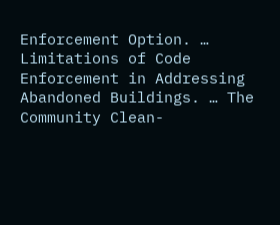Enforcement Option. … Limitations of Code Enforcement in Addressing Abandoned Buildings. … The Community Clean-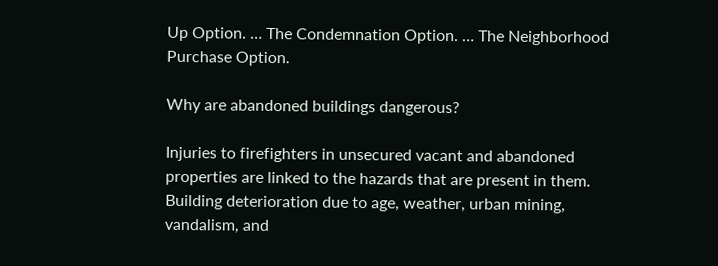Up Option. … The Condemnation Option. … The Neighborhood Purchase Option.

Why are abandoned buildings dangerous?

Injuries to firefighters in unsecured vacant and abandoned properties are linked to the hazards that are present in them. Building deterioration due to age, weather, urban mining, vandalism, and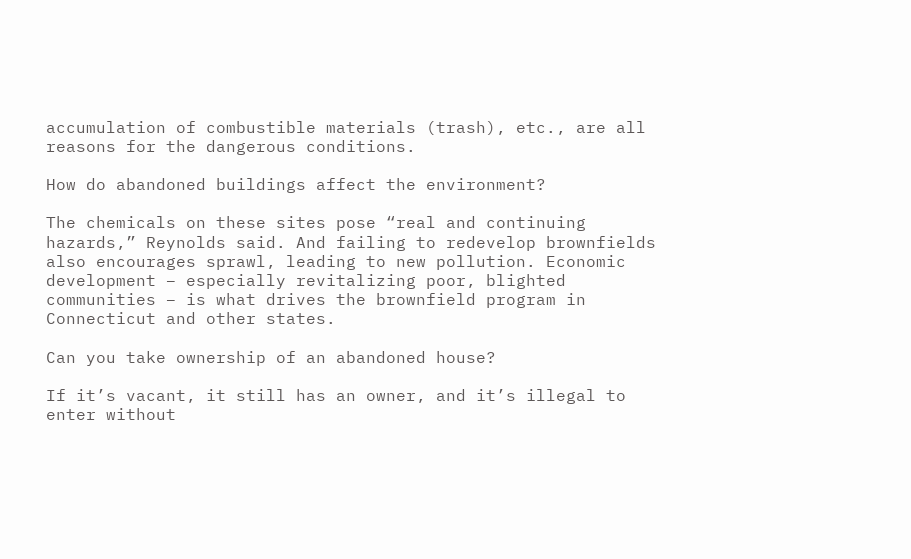accumulation of combustible materials (trash), etc., are all reasons for the dangerous conditions.

How do abandoned buildings affect the environment?

The chemicals on these sites pose “real and continuing hazards,” Reynolds said. And failing to redevelop brownfields also encourages sprawl, leading to new pollution. Economic development – especially revitalizing poor, blighted communities – is what drives the brownfield program in Connecticut and other states.

Can you take ownership of an abandoned house?

If it’s vacant, it still has an owner, and it’s illegal to enter without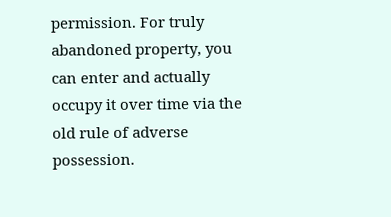permission. For truly abandoned property, you can enter and actually occupy it over time via the old rule of adverse possession.